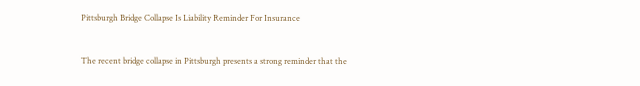Pittsburgh Bridge Collapse Is Liability Reminder For Insurance


The recent bridge collapse in Pittsburgh presents a strong reminder that the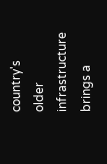country's older infrastructure brings a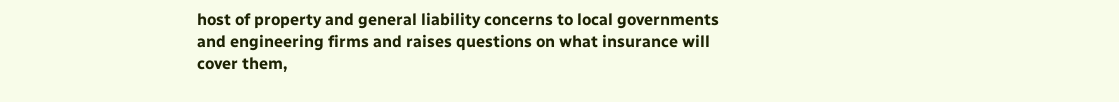host of property and general liability concerns to local governments and engineering firms and raises questions on what insurance will cover them,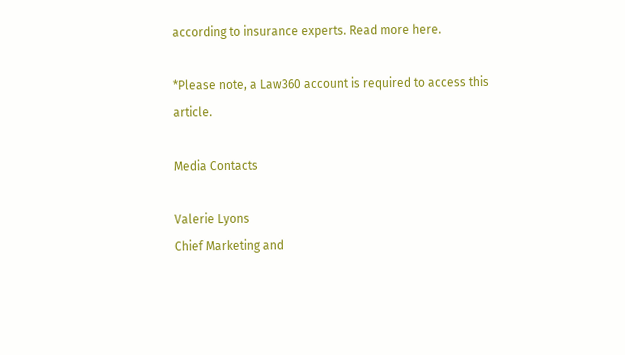according to insurance experts. Read more here.

*Please note, a Law360 account is required to access this article.

Media Contacts

Valerie Lyons
Chief Marketing and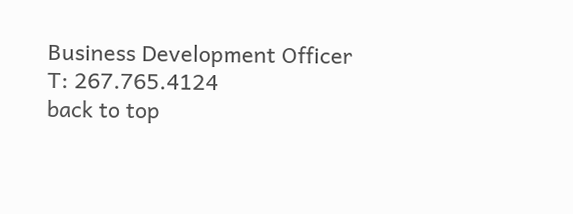Business Development Officer
T: 267.765.4124
back to top